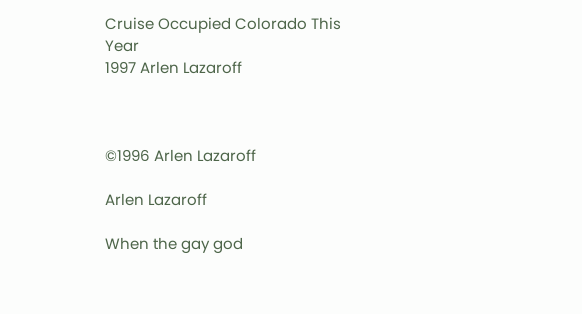Cruise Occupied Colorado This Year
1997 Arlen Lazaroff



©1996 Arlen Lazaroff

Arlen Lazaroff

When the gay god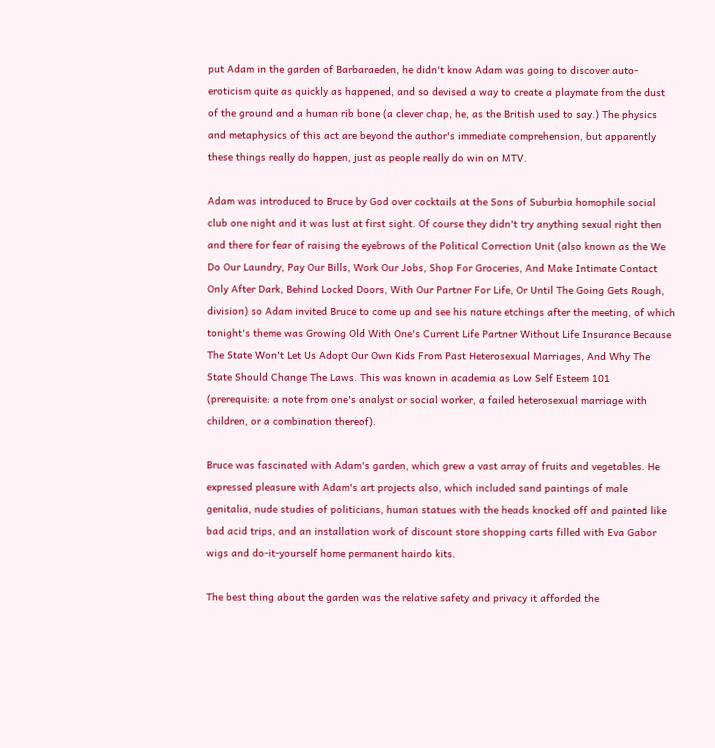put Adam in the garden of Barbaraeden, he didn't know Adam was going to discover auto-eroticism quite as quickly as happened, and so devised a way to create a playmate from the dust of the ground and a human rib bone (a clever chap, he, as the British used to say.) The physics and metaphysics of this act are beyond the author's immediate comprehension, but apparently these things really do happen, just as people really do win on MTV.

Adam was introduced to Bruce by God over cocktails at the Sons of Suburbia homophile social club one night and it was lust at first sight. Of course they didn't try anything sexual right then and there for fear of raising the eyebrows of the Political Correction Unit (also known as the We Do Our Laundry, Pay Our Bills, Work Our Jobs, Shop For Groceries, And Make Intimate Contact Only After Dark, Behind Locked Doors, With Our Partner For Life, Or Until The Going Gets Rough, division) so Adam invited Bruce to come up and see his nature etchings after the meeting, of which tonight's theme was Growing Old With One's Current Life Partner Without Life Insurance Because The State Won't Let Us Adopt Our Own Kids From Past Heterosexual Marriages, And Why The State Should Change The Laws. This was known in academia as Low Self Esteem 101 (prerequisite: a note from one's analyst or social worker, a failed heterosexual marriage with children, or a combination thereof).

Bruce was fascinated with Adam's garden, which grew a vast array of fruits and vegetables. He expressed pleasure with Adam's art projects also, which included sand paintings of male genitalia, nude studies of politicians, human statues with the heads knocked off and painted like bad acid trips, and an installation work of discount store shopping carts filled with Eva Gabor wigs and do-it-yourself home permanent hairdo kits.

The best thing about the garden was the relative safety and privacy it afforded the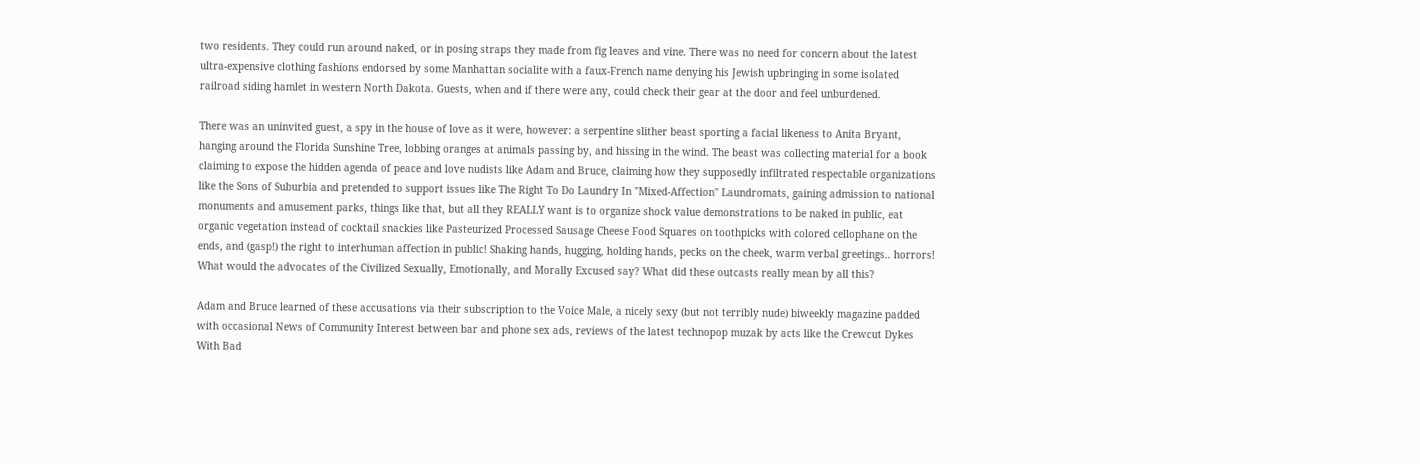two residents. They could run around naked, or in posing straps they made from fig leaves and vine. There was no need for concern about the latest ultra-expensive clothing fashions endorsed by some Manhattan socialite with a faux-French name denying his Jewish upbringing in some isolated railroad siding hamlet in western North Dakota. Guests, when and if there were any, could check their gear at the door and feel unburdened.

There was an uninvited guest, a spy in the house of love as it were, however: a serpentine slither beast sporting a facial likeness to Anita Bryant, hanging around the Florida Sunshine Tree, lobbing oranges at animals passing by, and hissing in the wind. The beast was collecting material for a book claiming to expose the hidden agenda of peace and love nudists like Adam and Bruce, claiming how they supposedly infiltrated respectable organizations like the Sons of Suburbia and pretended to support issues like The Right To Do Laundry In "Mixed-Affection" Laundromats, gaining admission to national monuments and amusement parks, things like that, but all they REALLY want is to organize shock value demonstrations to be naked in public, eat organic vegetation instead of cocktail snackies like Pasteurized Processed Sausage Cheese Food Squares on toothpicks with colored cellophane on the ends, and (gasp!) the right to interhuman affection in public! Shaking hands, hugging, holding hands, pecks on the cheek, warm verbal greetings.. horrors! What would the advocates of the Civilized Sexually, Emotionally, and Morally Excused say? What did these outcasts really mean by all this?

Adam and Bruce learned of these accusations via their subscription to the Voice Male, a nicely sexy (but not terribly nude) biweekly magazine padded with occasional News of Community Interest between bar and phone sex ads, reviews of the latest technopop muzak by acts like the Crewcut Dykes With Bad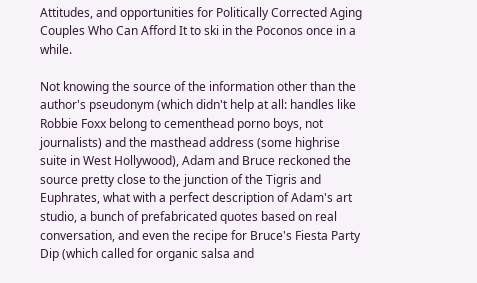Attitudes, and opportunities for Politically Corrected Aging Couples Who Can Afford It to ski in the Poconos once in a while.

Not knowing the source of the information other than the author's pseudonym (which didn't help at all: handles like Robbie Foxx belong to cementhead porno boys, not journalists) and the masthead address (some highrise suite in West Hollywood), Adam and Bruce reckoned the source pretty close to the junction of the Tigris and Euphrates, what with a perfect description of Adam's art studio, a bunch of prefabricated quotes based on real conversation, and even the recipe for Bruce's Fiesta Party Dip (which called for organic salsa and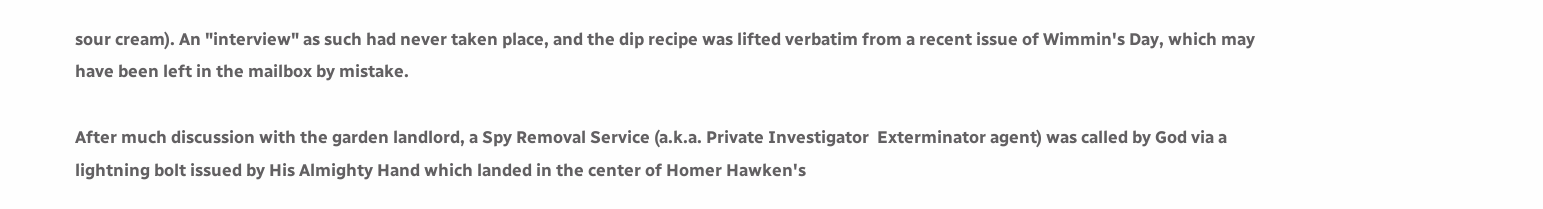sour cream). An "interview" as such had never taken place, and the dip recipe was lifted verbatim from a recent issue of Wimmin's Day, which may have been left in the mailbox by mistake.

After much discussion with the garden landlord, a Spy Removal Service (a.k.a. Private Investigator  Exterminator agent) was called by God via a lightning bolt issued by His Almighty Hand which landed in the center of Homer Hawken's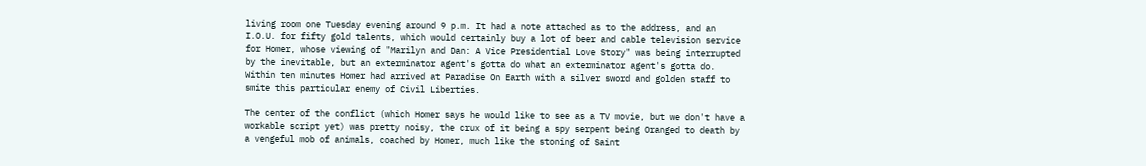living room one Tuesday evening around 9 p.m. It had a note attached as to the address, and an I.O.U. for fifty gold talents, which would certainly buy a lot of beer and cable television service for Homer, whose viewing of "Marilyn and Dan: A Vice Presidential Love Story" was being interrupted by the inevitable, but an exterminator agent's gotta do what an exterminator agent's gotta do. Within ten minutes Homer had arrived at Paradise On Earth with a silver sword and golden staff to smite this particular enemy of Civil Liberties.

The center of the conflict (which Homer says he would like to see as a TV movie, but we don't have a workable script yet) was pretty noisy, the crux of it being a spy serpent being Oranged to death by a vengeful mob of animals, coached by Homer, much like the stoning of Saint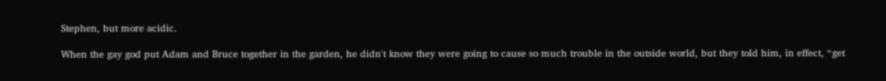Stephen, but more acidic.

When the gay god put Adam and Bruce together in the garden, he didn't know they were going to cause so much trouble in the outside world, but they told him, in effect, “get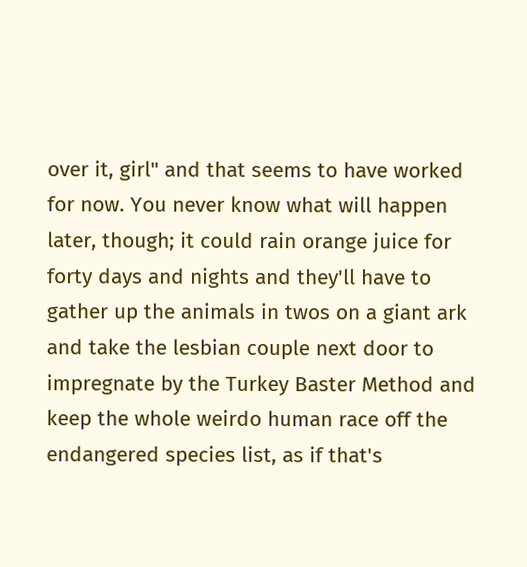over it, girl" and that seems to have worked for now. You never know what will happen later, though; it could rain orange juice for forty days and nights and they'll have to gather up the animals in twos on a giant ark and take the lesbian couple next door to impregnate by the Turkey Baster Method and keep the whole weirdo human race off the endangered species list, as if that's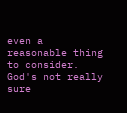even a reasonable thing to consider. God's not really sure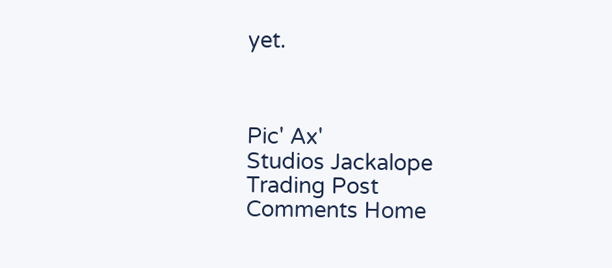yet.



Pic' Ax'
Studios Jackalope
Trading Post Comments Home